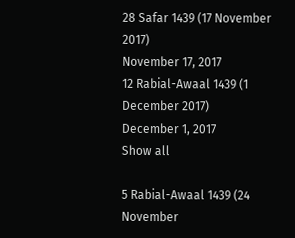28 Safar 1439 (17 November 2017)
November 17, 2017
12 Rabial-Awaal 1439 (1 December 2017)
December 1, 2017
Show all

5 Rabial-Awaal 1439 (24 November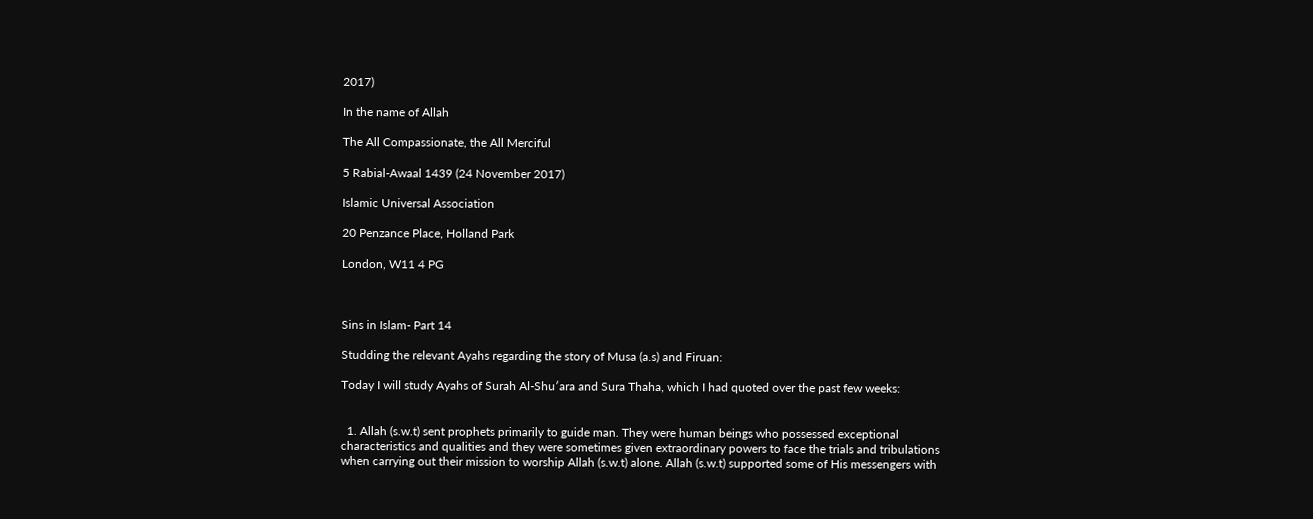2017)

In the name of Allah

The All Compassionate, the All Merciful

5 Rabial-Awaal 1439 (24 November 2017)

Islamic Universal Association

20 Penzance Place, Holland Park

London, W11 4 PG



Sins in Islam- Part 14

Studding the relevant Ayahs regarding the story of Musa (a.s) and Firuan:

Today I will study Ayahs of Surah Al-Shu′ara and Sura Thaha, which I had quoted over the past few weeks:


  1. Allah (s.w.t) sent prophets primarily to guide man. They were human beings who possessed exceptional characteristics and qualities and they were sometimes given extraordinary powers to face the trials and tribulations when carrying out their mission to worship Allah (s.w.t) alone. Allah (s.w.t) supported some of His messengers with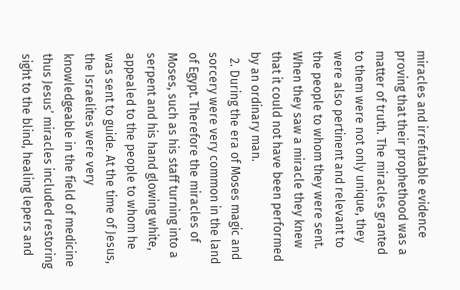miracles and irrefutable evidence proving that their prophethood was a matter of truth. The miracles granted to them were not only unique, they were also pertinent and relevant to the people to whom they were sent. When they saw a miracle they knew that it could not have been performed by an ordinary man.
  2. During the era of Moses magic and sorcery were very common in the land of Egypt. Therefore the miracles of Moses, such as his staff turning into a serpent and his hand glowing white, appealed to the people to whom he was sent to guide. At the time of Jesus, the Israelites were very knowledgeable in the field of medicine thus Jesus’ miracles included restoring sight to the blind, healing lepers and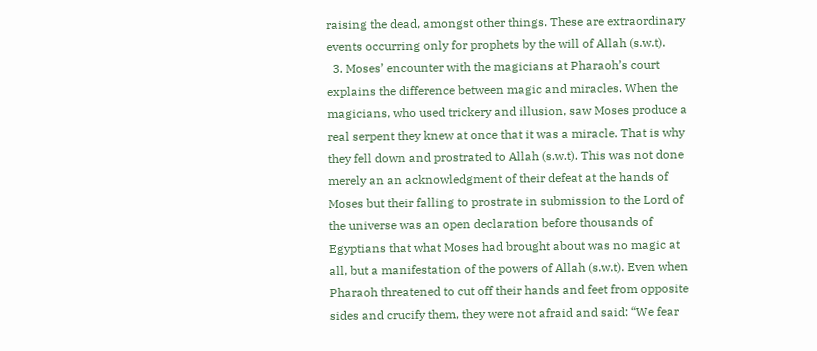raising the dead, amongst other things. These are extraordinary events occurring only for prophets by the will of Allah (s.w.t).
  3. Moses’ encounter with the magicians at Pharaoh’s court explains the difference between magic and miracles. When the magicians, who used trickery and illusion, saw Moses produce a real serpent they knew at once that it was a miracle. That is why they fell down and prostrated to Allah (s.w.t). This was not done merely an an acknowledgment of their defeat at the hands of Moses but their falling to prostrate in submission to the Lord of the universe was an open declaration before thousands of Egyptians that what Moses had brought about was no magic at all, but a manifestation of the powers of Allah (s.w.t). Even when Pharaoh threatened to cut off their hands and feet from opposite sides and crucify them, they were not afraid and said: “We fear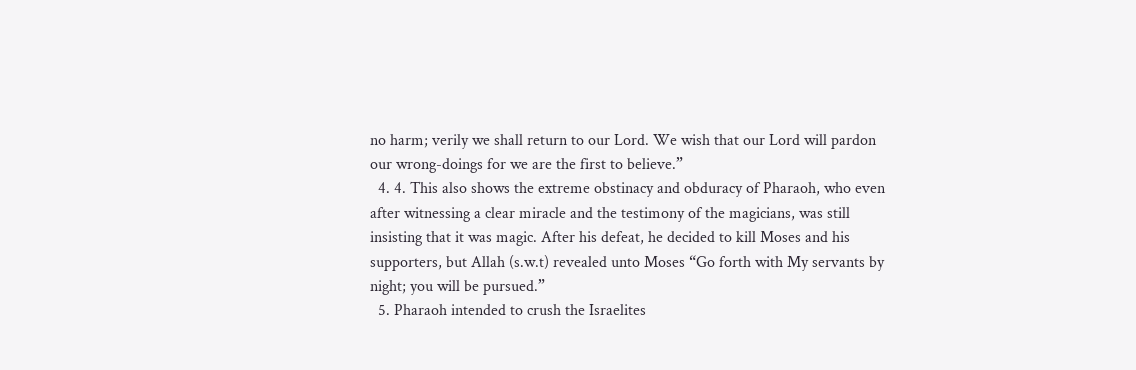no harm; verily we shall return to our Lord. We wish that our Lord will pardon our wrong-doings for we are the first to believe.”
  4. 4. This also shows the extreme obstinacy and obduracy of Pharaoh, who even after witnessing a clear miracle and the testimony of the magicians, was still insisting that it was magic. After his defeat, he decided to kill Moses and his supporters, but Allah (s.w.t) revealed unto Moses “Go forth with My servants by night; you will be pursued.”
  5. Pharaoh intended to crush the Israelites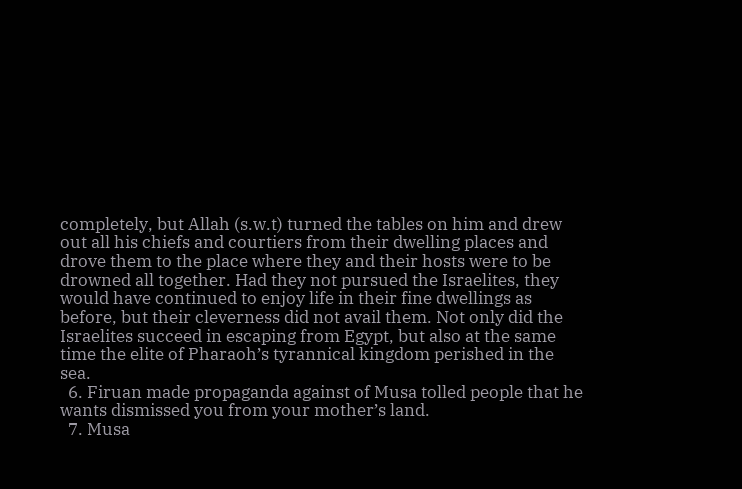completely, but Allah (s.w.t) turned the tables on him and drew out all his chiefs and courtiers from their dwelling places and drove them to the place where they and their hosts were to be drowned all together. Had they not pursued the Israelites, they would have continued to enjoy life in their fine dwellings as before, but their cleverness did not avail them. Not only did the Israelites succeed in escaping from Egypt, but also at the same time the elite of Pharaoh’s tyrannical kingdom perished in the sea.
  6. Firuan made propaganda against of Musa tolled people that he wants dismissed you from your mother’s land.
  7. Musa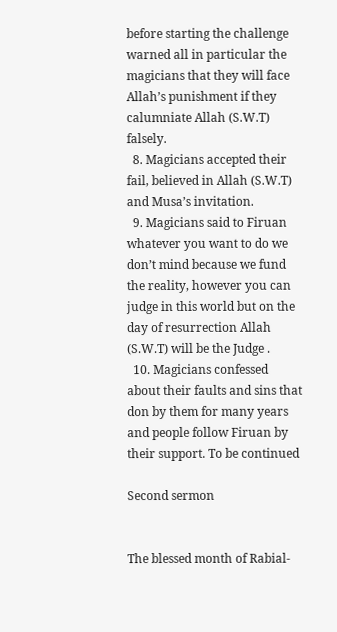before starting the challenge warned all in particular the magicians that they will face Allah’s punishment if they calumniate Allah (S.W.T) falsely.
  8. Magicians accepted their fail, believed in Allah (S.W.T) and Musa’s invitation.
  9. Magicians said to Firuan whatever you want to do we don’t mind because we fund the reality, however you can judge in this world but on the day of resurrection Allah (S.W.T) will be the Judge .
  10. Magicians confessed about their faults and sins that don by them for many years and people follow Firuan by their support. To be continued

Second sermon


The blessed month of Rabial-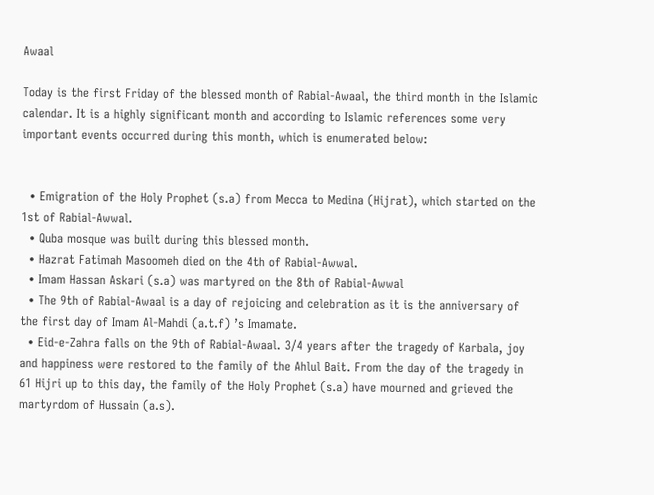Awaal

Today is the first Friday of the blessed month of Rabial-Awaal, the third month in the Islamic calendar. It is a highly significant month and according to Islamic references some very important events occurred during this month, which is enumerated below:


  • Emigration of the Holy Prophet (s.a) from Mecca to Medina (Hijrat), which started on the 1st of Rabial-Awwal.
  • Quba mosque was built during this blessed month.
  • Hazrat Fatimah Masoomeh died on the 4th of Rabial-Awwal.
  • Imam Hassan Askari (s.a) was martyred on the 8th of Rabial-Awwal
  • The 9th of Rabial-Awaal is a day of rejoicing and celebration as it is the anniversary of the first day of Imam Al-Mahdi (a.t.f) ’s Imamate.
  • Eid-e-Zahra falls on the 9th of Rabial-Awaal. 3/4 years after the tragedy of Karbala, joy and happiness were restored to the family of the Ahlul Bait. From the day of the tragedy in 61 Hijri up to this day, the family of the Holy Prophet (s.a) have mourned and grieved the martyrdom of Hussain (a.s).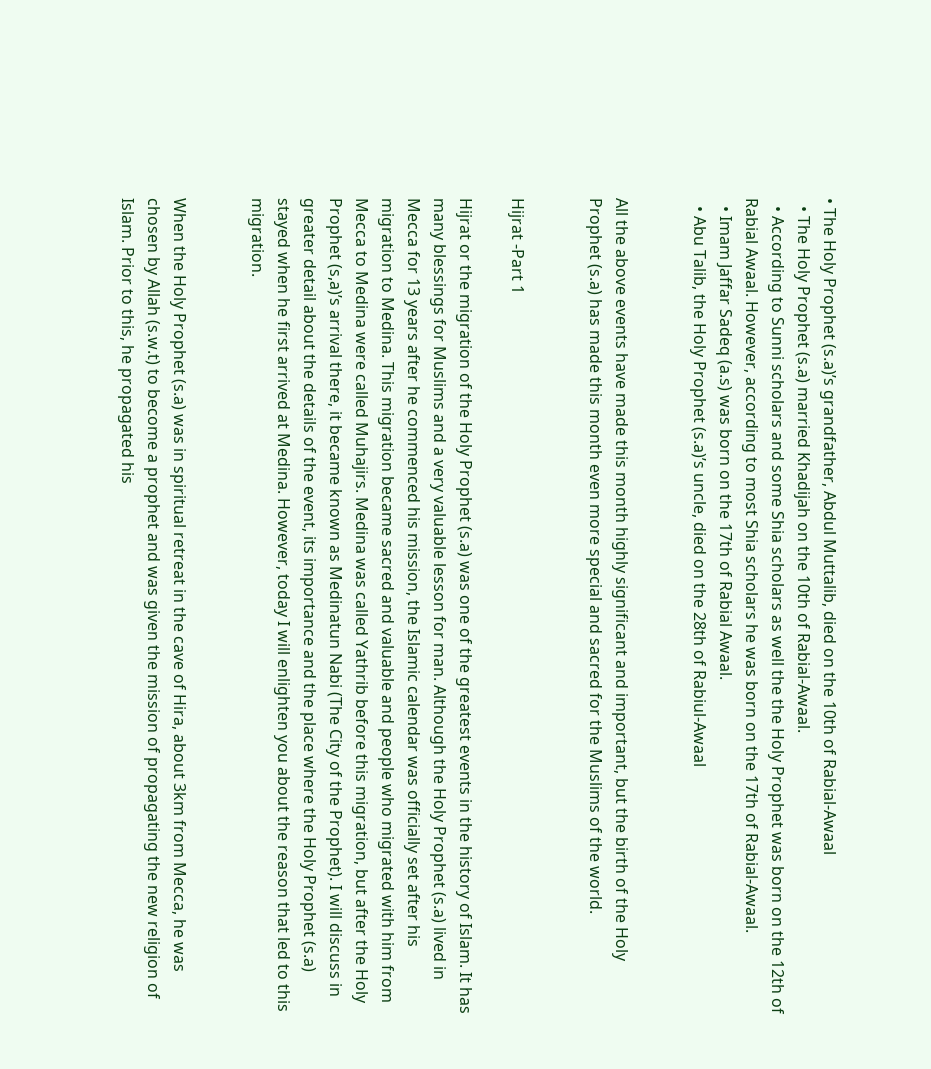• The Holy Prophet (s.a)’s grandfather, Abdul Muttalib, died on the 10th of Rabial-Awaal
  • The Holy Prophet (s.a) married Khadijah on the 10th of Rabial-Awaal.
  • According to Sunni scholars and some Shia scholars as well the the Holy Prophet was born on the 12th of Rabial Awaal. However, according to most Shia scholars he was born on the 17th of Rabial-Awaal.
  • Imam Jaffar Sadeq (a.s) was born on the 17th of Rabial Awaal.
  • Abu Talib, the Holy Prophet (s.a)’s uncle, died on the 28th of Rabiul-Awaal


All the above events have made this month highly significant and important, but the birth of the Holy Prophet (s.a) has made this month even more special and sacred for the Muslims of the world.


Hijrat -Part 1

Hijrat or the migration of the Holy Prophet (s.a) was one of the greatest events in the history of Islam. It has many blessings for Muslims and a very valuable lesson for man. Although the Holy Prophet (s.a) lived in Mecca for 13 years after he commenced his mission, the Islamic calendar was officially set after his migration to Medina. This migration became sacred and valuable and people who migrated with him from Mecca to Medina were called Muhajirs. Medina was called Yathrib before this migration, but after the Holy Prophet (s,a)’s arrival there, it became known as Medinatun Nabi (The City of the Prophet). I will discuss in greater detail about the details of the event, its importance and the place where the Holy Prophet (s.a) stayed when he first arrived at Medina. However, today I will enlighten you about the reason that led to this migration.


When the Holy Prophet (s.a) was in spiritual retreat in the cave of Hira, about 3km from Mecca, he was chosen by Allah (s.w.t) to become a prophet and was given the mission of propagating the new religion of Islam. Prior to this, he propagated his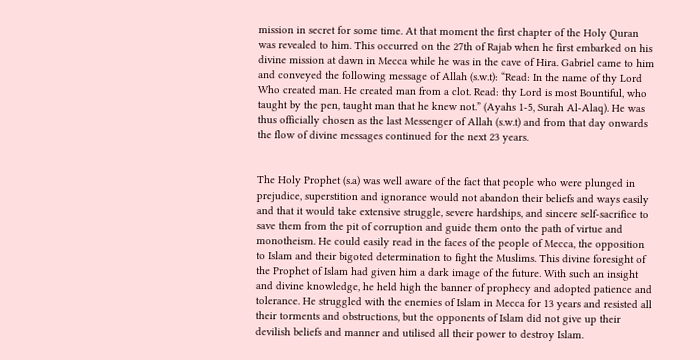mission in secret for some time. At that moment the first chapter of the Holy Quran was revealed to him. This occurred on the 27th of Rajab when he first embarked on his divine mission at dawn in Mecca while he was in the cave of Hira. Gabriel came to him and conveyed the following message of Allah (s.w.t): “Read: In the name of thy Lord Who created man. He created man from a clot. Read: thy Lord is most Bountiful, who taught by the pen, taught man that he knew not.” (Ayahs 1-5, Surah Al-Alaq). He was thus officially chosen as the last Messenger of Allah (s.w.t) and from that day onwards the flow of divine messages continued for the next 23 years.


The Holy Prophet (s.a) was well aware of the fact that people who were plunged in prejudice, superstition and ignorance would not abandon their beliefs and ways easily and that it would take extensive struggle, severe hardships, and sincere self-sacrifice to save them from the pit of corruption and guide them onto the path of virtue and monotheism. He could easily read in the faces of the people of Mecca, the opposition to Islam and their bigoted determination to fight the Muslims. This divine foresight of the Prophet of Islam had given him a dark image of the future. With such an insight and divine knowledge, he held high the banner of prophecy and adopted patience and tolerance. He struggled with the enemies of Islam in Mecca for 13 years and resisted all their torments and obstructions, but the opponents of Islam did not give up their devilish beliefs and manner and utilised all their power to destroy Islam.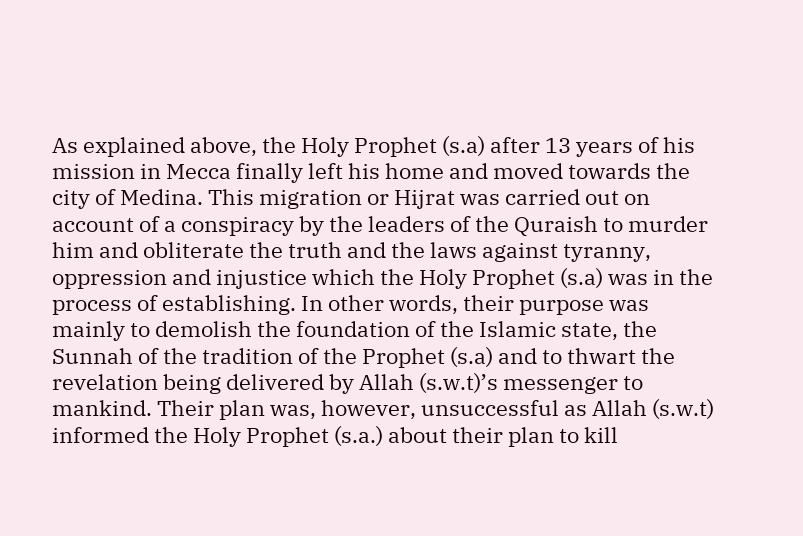As explained above, the Holy Prophet (s.a) after 13 years of his mission in Mecca finally left his home and moved towards the city of Medina. This migration or Hijrat was carried out on account of a conspiracy by the leaders of the Quraish to murder him and obliterate the truth and the laws against tyranny, oppression and injustice which the Holy Prophet (s.a) was in the process of establishing. In other words, their purpose was mainly to demolish the foundation of the Islamic state, the Sunnah of the tradition of the Prophet (s.a) and to thwart the revelation being delivered by Allah (s.w.t)’s messenger to mankind. Their plan was, however, unsuccessful as Allah (s.w.t) informed the Holy Prophet (s.a.) about their plan to kill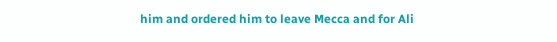him and ordered him to leave Mecca and for Ali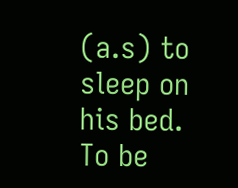(a.s) to sleep on his bed.      To be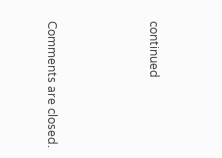continued




Comments are closed.